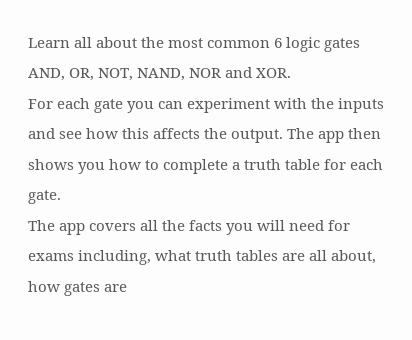Learn all about the most common 6 logic gates AND, OR, NOT, NAND, NOR and XOR.
For each gate you can experiment with the inputs and see how this affects the output. The app then shows you how to complete a truth table for each gate.
The app covers all the facts you will need for exams including, what truth tables are all about, how gates are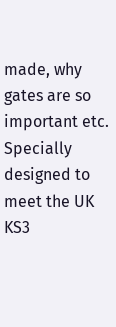made, why gates are so important etc.
Specially designed to meet the UK KS3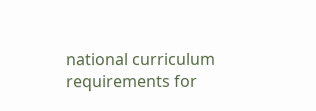national curriculum requirements for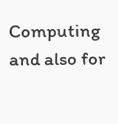Computing and also for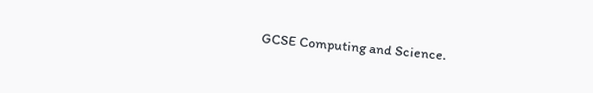GCSE Computing and Science.